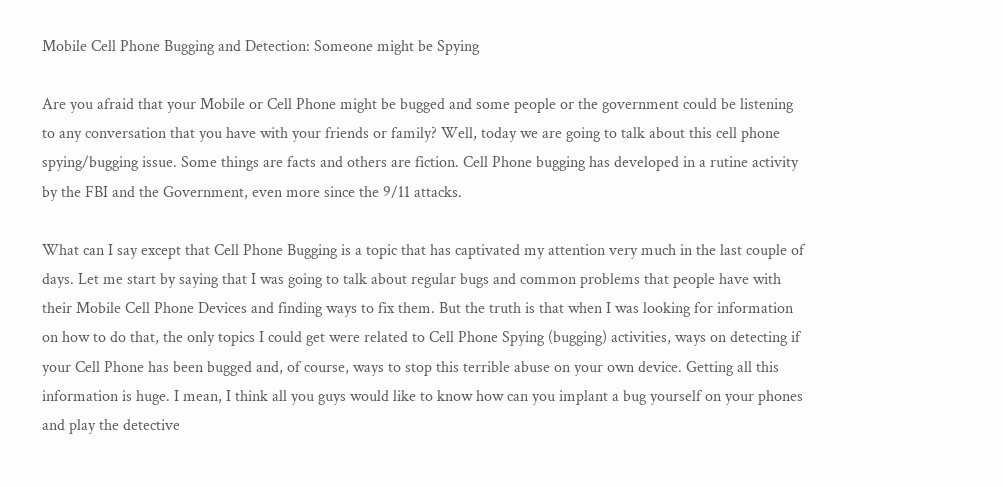Mobile Cell Phone Bugging and Detection: Someone might be Spying

Are you afraid that your Mobile or Cell Phone might be bugged and some people or the government could be listening to any conversation that you have with your friends or family? Well, today we are going to talk about this cell phone spying/bugging issue. Some things are facts and others are fiction. Cell Phone bugging has developed in a rutine activity by the FBI and the Government, even more since the 9/11 attacks.

What can I say except that Cell Phone Bugging is a topic that has captivated my attention very much in the last couple of days. Let me start by saying that I was going to talk about regular bugs and common problems that people have with their Mobile Cell Phone Devices and finding ways to fix them. But the truth is that when I was looking for information on how to do that, the only topics I could get were related to Cell Phone Spying (bugging) activities, ways on detecting if your Cell Phone has been bugged and, of course, ways to stop this terrible abuse on your own device. Getting all this information is huge. I mean, I think all you guys would like to know how can you implant a bug yourself on your phones and play the detective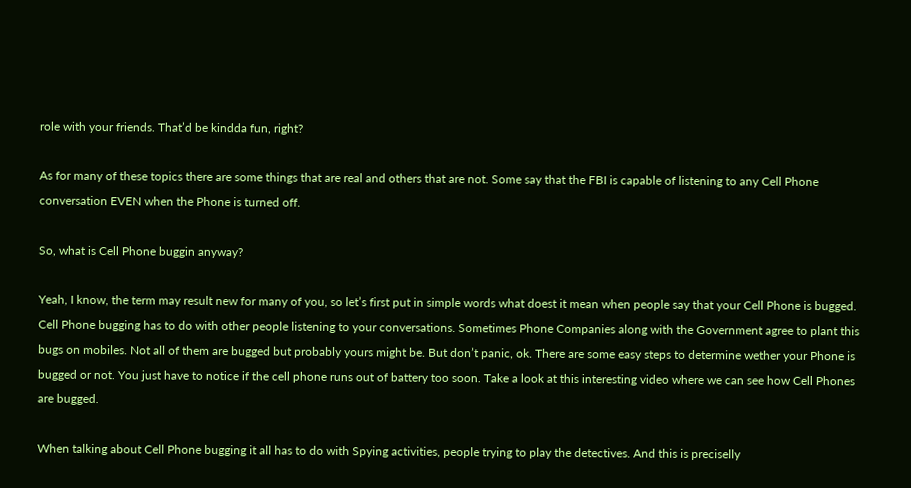role with your friends. That’d be kindda fun, right?

As for many of these topics there are some things that are real and others that are not. Some say that the FBI is capable of listening to any Cell Phone conversation EVEN when the Phone is turned off.

So, what is Cell Phone buggin anyway?

Yeah, I know, the term may result new for many of you, so let’s first put in simple words what doest it mean when people say that your Cell Phone is bugged. Cell Phone bugging has to do with other people listening to your conversations. Sometimes Phone Companies along with the Government agree to plant this bugs on mobiles. Not all of them are bugged but probably yours might be. But don’t panic, ok. There are some easy steps to determine wether your Phone is bugged or not. You just have to notice if the cell phone runs out of battery too soon. Take a look at this interesting video where we can see how Cell Phones are bugged.

When talking about Cell Phone bugging it all has to do with Spying activities, people trying to play the detectives. And this is preciselly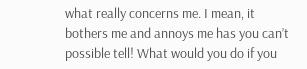what really concerns me. I mean, it bothers me and annoys me has you can’t possible tell! What would you do if you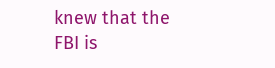knew that the FBI is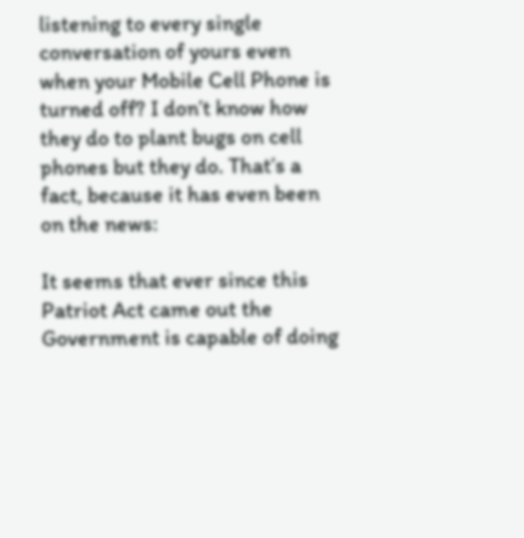listening to every single conversation of yours even when your Mobile Cell Phone is turned off? I don’t know how they do to plant bugs on cell phones but they do. That’s a fact, because it has even been on the news:

It seems that ever since this Patriot Act came out the Government is capable of doing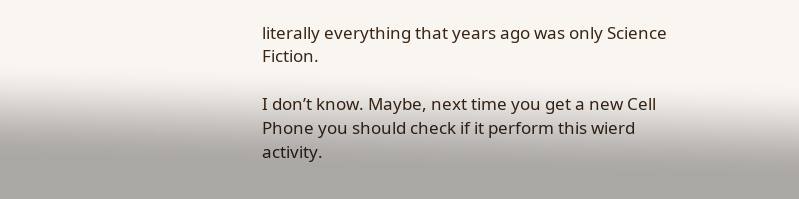literally everything that years ago was only Science Fiction.

I don’t know. Maybe, next time you get a new Cell Phone you should check if it perform this wierd activity.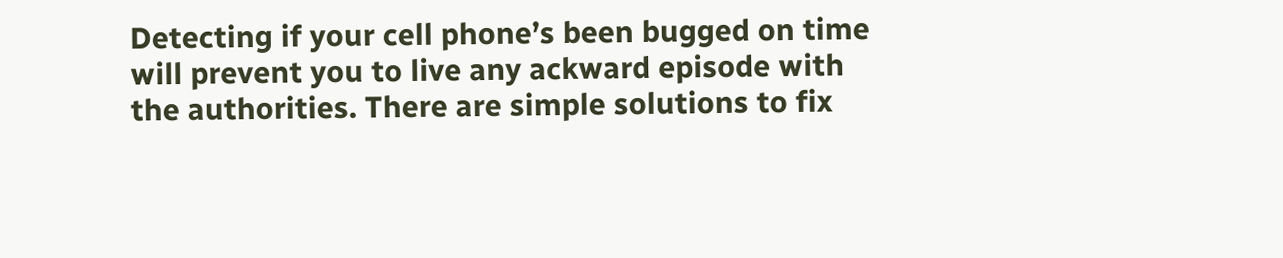Detecting if your cell phone’s been bugged on time will prevent you to live any ackward episode with the authorities. There are simple solutions to fix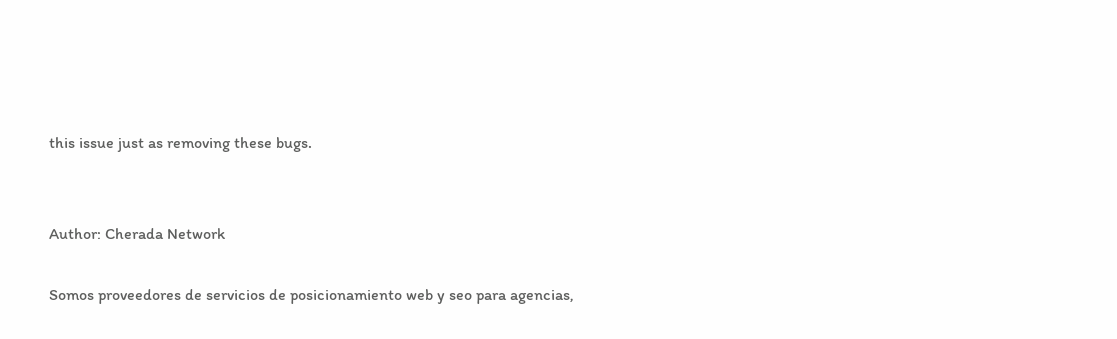this issue just as removing these bugs.


Author: Cherada Network

Somos proveedores de servicios de posicionamiento web y seo para agencias,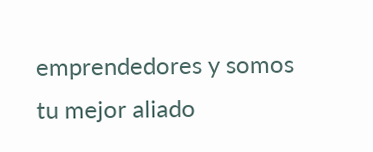emprendedores y somos tu mejor aliado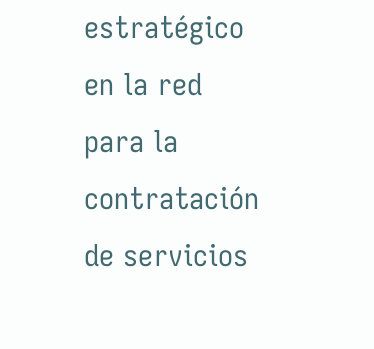estratégico en la red para la contratación de servicios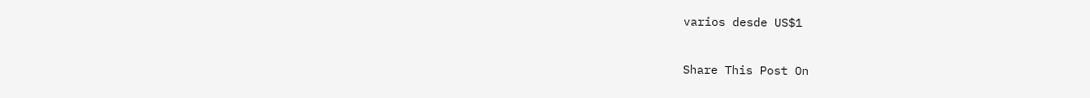varios desde US$1

Share This Post On